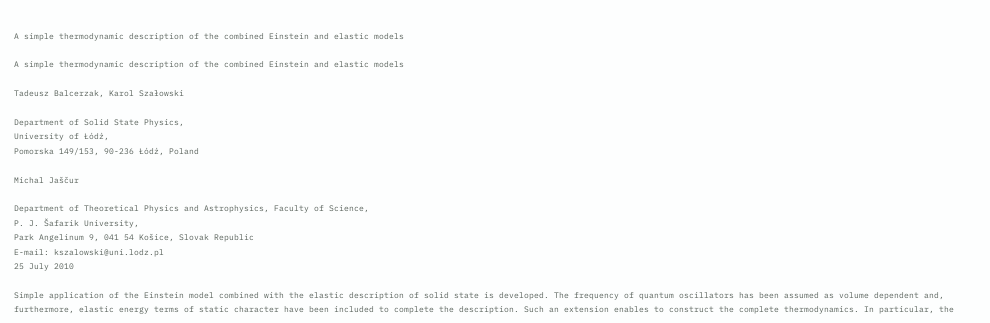A simple thermodynamic description of the combined Einstein and elastic models

A simple thermodynamic description of the combined Einstein and elastic models

Tadeusz Balcerzak, Karol Szałowski

Department of Solid State Physics,
University of Łódź,
Pomorska 149/153, 90-236 Łódź, Poland

Michal Jaščur

Department of Theoretical Physics and Astrophysics, Faculty of Science,
P. J. Šafarik University,
Park Angelinum 9, 041 54 Košice, Slovak Republic
E-mail: kszalowski@uni.lodz.pl
25 July 2010

Simple application of the Einstein model combined with the elastic description of solid state is developed. The frequency of quantum oscillators has been assumed as volume dependent and, furthermore, elastic energy terms of static character have been included to complete the description. Such an extension enables to construct the complete thermodynamics. In particular, the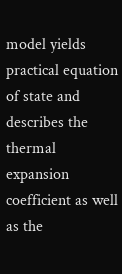model yields practical equation of state and describes the thermal expansion coefficient as well as the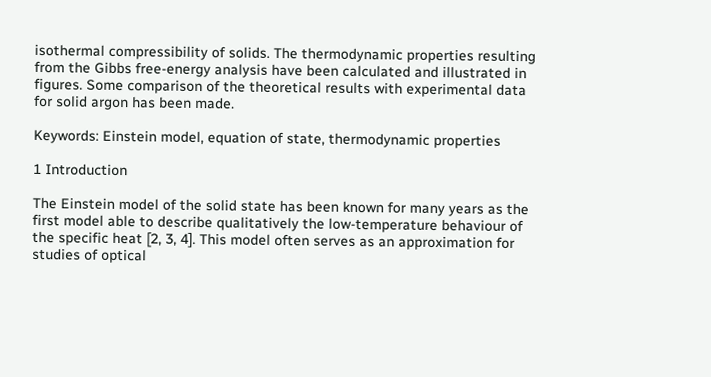isothermal compressibility of solids. The thermodynamic properties resulting from the Gibbs free-energy analysis have been calculated and illustrated in figures. Some comparison of the theoretical results with experimental data for solid argon has been made.

Keywords: Einstein model, equation of state, thermodynamic properties

1 Introduction

The Einstein model of the solid state has been known for many years as the first model able to describe qualitatively the low-temperature behaviour of the specific heat [2, 3, 4]. This model often serves as an approximation for studies of optical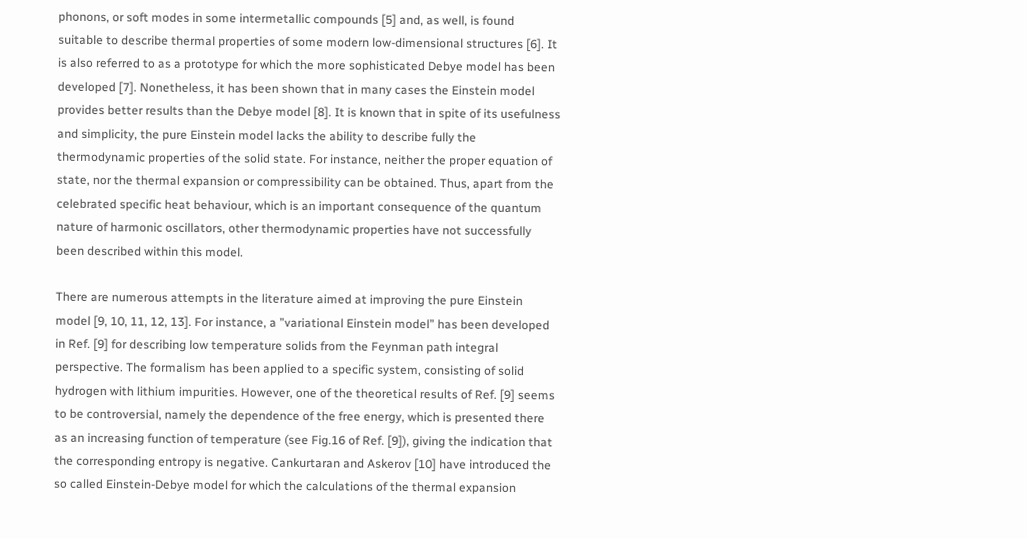phonons, or soft modes in some intermetallic compounds [5] and, as well, is found suitable to describe thermal properties of some modern low-dimensional structures [6]. It is also referred to as a prototype for which the more sophisticated Debye model has been developed [7]. Nonetheless, it has been shown that in many cases the Einstein model provides better results than the Debye model [8]. It is known that in spite of its usefulness and simplicity, the pure Einstein model lacks the ability to describe fully the thermodynamic properties of the solid state. For instance, neither the proper equation of state, nor the thermal expansion or compressibility can be obtained. Thus, apart from the celebrated specific heat behaviour, which is an important consequence of the quantum nature of harmonic oscillators, other thermodynamic properties have not successfully been described within this model.

There are numerous attempts in the literature aimed at improving the pure Einstein model [9, 10, 11, 12, 13]. For instance, a ”variational Einstein model” has been developed in Ref. [9] for describing low temperature solids from the Feynman path integral perspective. The formalism has been applied to a specific system, consisting of solid hydrogen with lithium impurities. However, one of the theoretical results of Ref. [9] seems to be controversial, namely the dependence of the free energy, which is presented there as an increasing function of temperature (see Fig.16 of Ref. [9]), giving the indication that the corresponding entropy is negative. Cankurtaran and Askerov [10] have introduced the so called Einstein-Debye model for which the calculations of the thermal expansion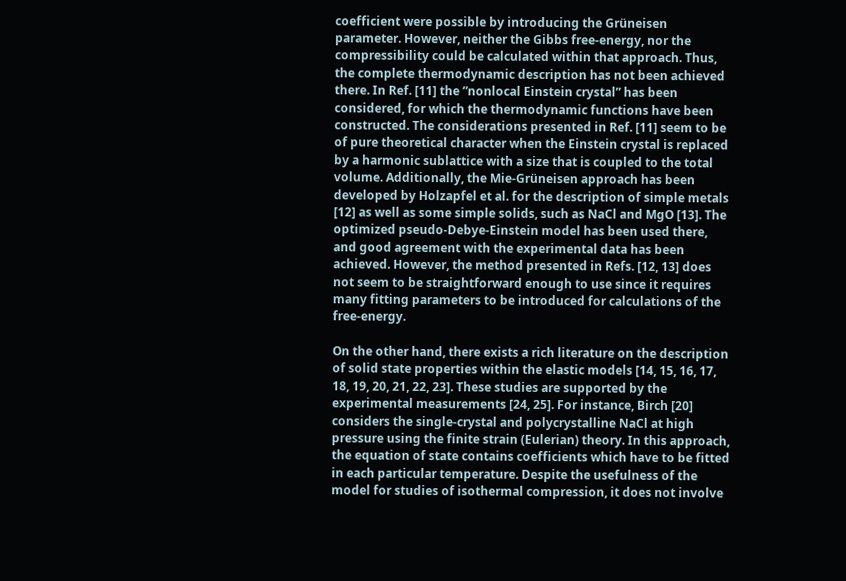coefficient were possible by introducing the Grüneisen parameter. However, neither the Gibbs free-energy, nor the compressibility could be calculated within that approach. Thus, the complete thermodynamic description has not been achieved there. In Ref. [11] the ”nonlocal Einstein crystal” has been considered, for which the thermodynamic functions have been constructed. The considerations presented in Ref. [11] seem to be of pure theoretical character when the Einstein crystal is replaced by a harmonic sublattice with a size that is coupled to the total volume. Additionally, the Mie-Grüneisen approach has been developed by Holzapfel et al. for the description of simple metals [12] as well as some simple solids, such as NaCl and MgO [13]. The optimized pseudo-Debye-Einstein model has been used there, and good agreement with the experimental data has been achieved. However, the method presented in Refs. [12, 13] does not seem to be straightforward enough to use since it requires many fitting parameters to be introduced for calculations of the free-energy.

On the other hand, there exists a rich literature on the description of solid state properties within the elastic models [14, 15, 16, 17, 18, 19, 20, 21, 22, 23]. These studies are supported by the experimental measurements [24, 25]. For instance, Birch [20] considers the single-crystal and polycrystalline NaCl at high pressure using the finite strain (Eulerian) theory. In this approach, the equation of state contains coefficients which have to be fitted in each particular temperature. Despite the usefulness of the model for studies of isothermal compression, it does not involve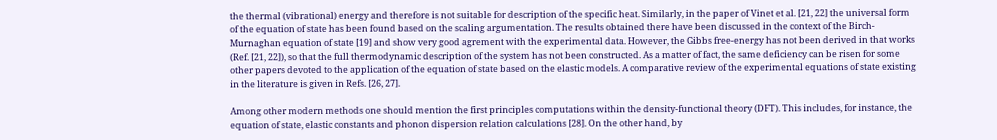the thermal (vibrational) energy and therefore is not suitable for description of the specific heat. Similarly, in the paper of Vinet et al. [21, 22] the universal form of the equation of state has been found based on the scaling argumentation. The results obtained there have been discussed in the context of the Birch-Murnaghan equation of state [19] and show very good agrement with the experimental data. However, the Gibbs free-energy has not been derived in that works (Ref. [21, 22]), so that the full thermodynamic description of the system has not been constructed. As a matter of fact, the same deficiency can be risen for some other papers devoted to the application of the equation of state based on the elastic models. A comparative review of the experimental equations of state existing in the literature is given in Refs. [26, 27].

Among other modern methods one should mention the first principles computations within the density-functional theory (DFT). This includes, for instance, the equation of state, elastic constants and phonon dispersion relation calculations [28]. On the other hand, by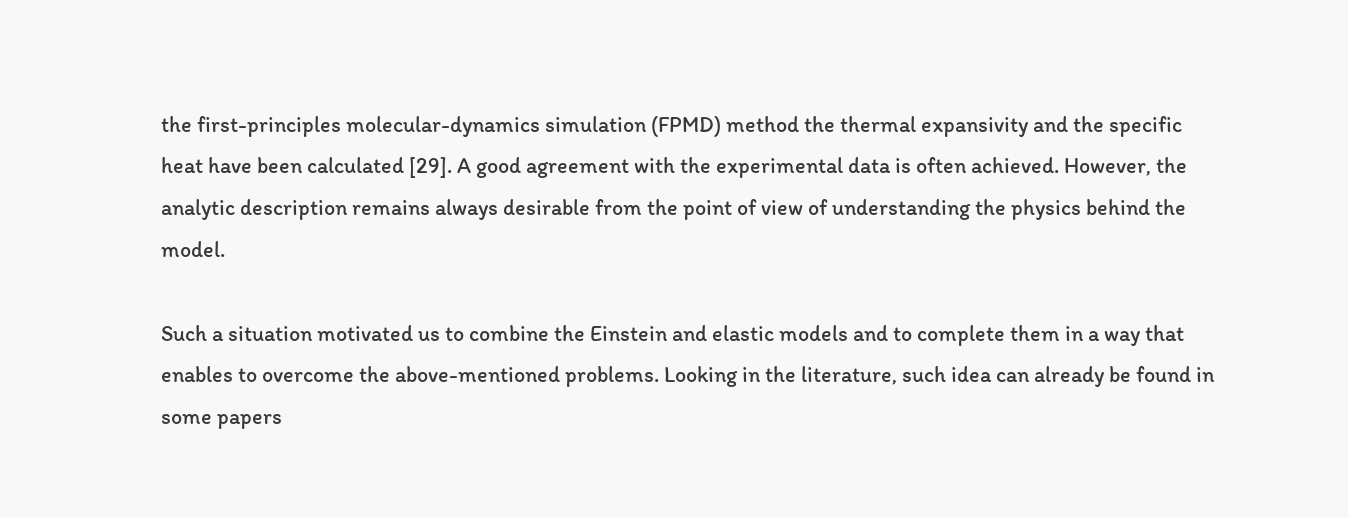the first-principles molecular-dynamics simulation (FPMD) method the thermal expansivity and the specific heat have been calculated [29]. A good agreement with the experimental data is often achieved. However, the analytic description remains always desirable from the point of view of understanding the physics behind the model.

Such a situation motivated us to combine the Einstein and elastic models and to complete them in a way that enables to overcome the above-mentioned problems. Looking in the literature, such idea can already be found in some papers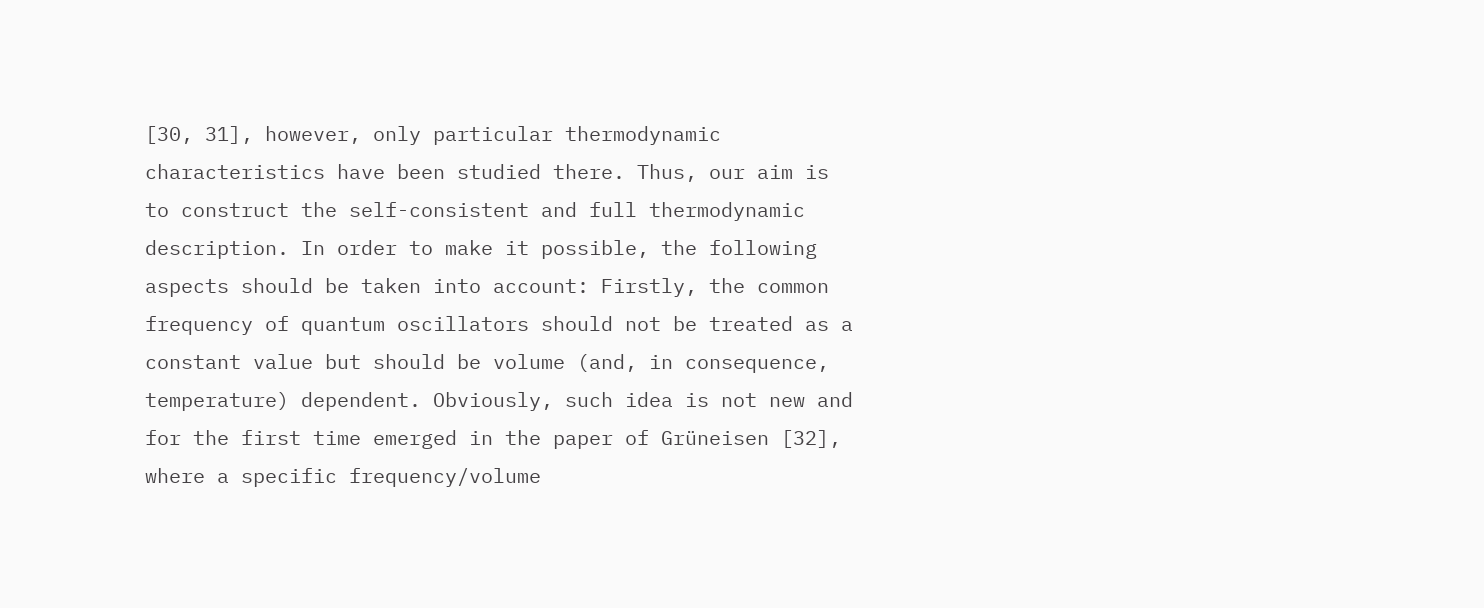[30, 31], however, only particular thermodynamic characteristics have been studied there. Thus, our aim is to construct the self-consistent and full thermodynamic description. In order to make it possible, the following aspects should be taken into account: Firstly, the common frequency of quantum oscillators should not be treated as a constant value but should be volume (and, in consequence, temperature) dependent. Obviously, such idea is not new and for the first time emerged in the paper of Grüneisen [32], where a specific frequency/volume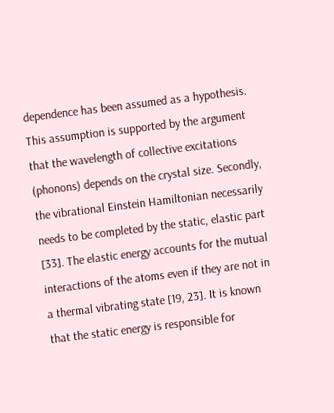dependence has been assumed as a hypothesis. This assumption is supported by the argument that the wavelength of collective excitations (phonons) depends on the crystal size. Secondly, the vibrational Einstein Hamiltonian necessarily needs to be completed by the static, elastic part [33]. The elastic energy accounts for the mutual interactions of the atoms even if they are not in a thermal vibrating state [19, 23]. It is known that the static energy is responsible for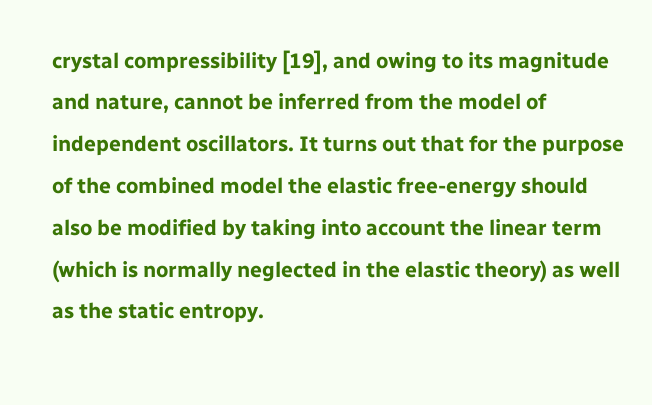crystal compressibility [19], and owing to its magnitude and nature, cannot be inferred from the model of independent oscillators. It turns out that for the purpose of the combined model the elastic free-energy should also be modified by taking into account the linear term (which is normally neglected in the elastic theory) as well as the static entropy.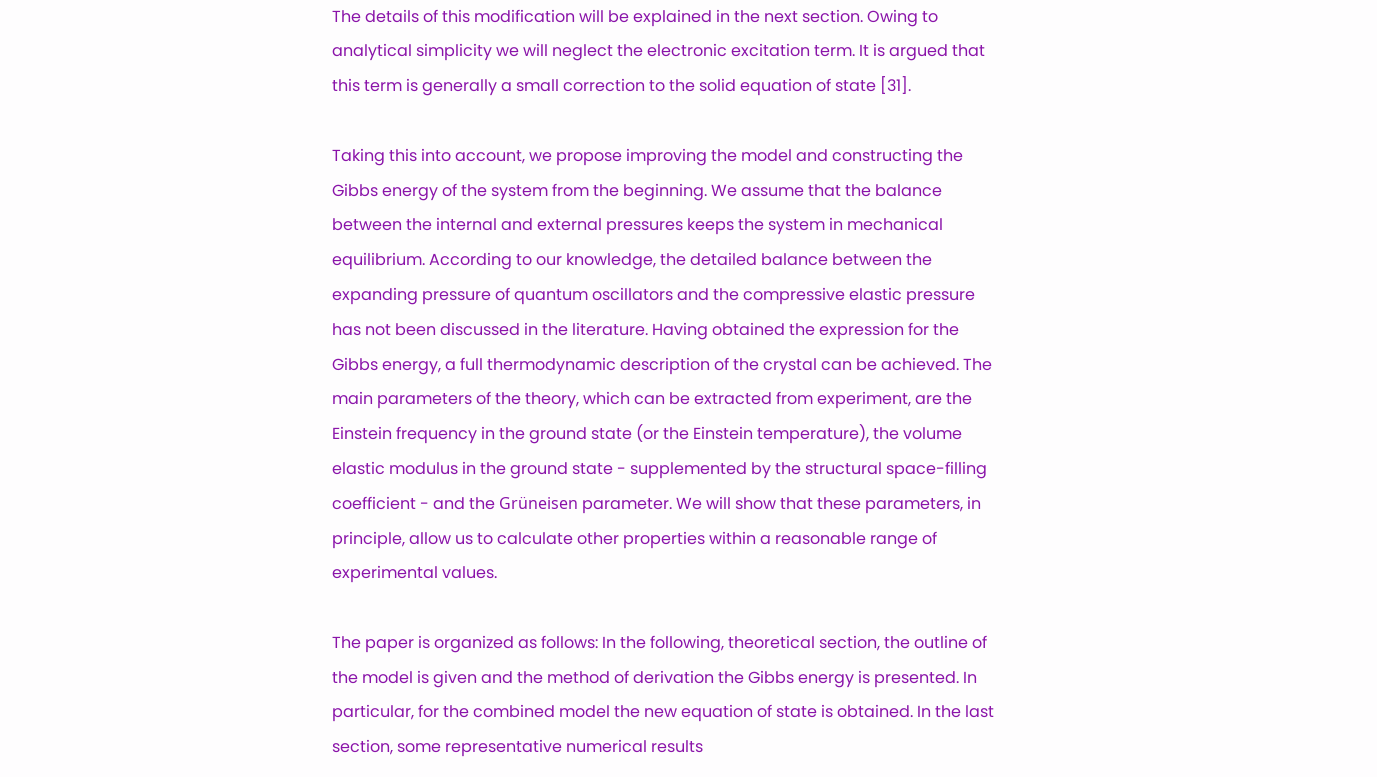The details of this modification will be explained in the next section. Owing to analytical simplicity we will neglect the electronic excitation term. It is argued that this term is generally a small correction to the solid equation of state [31].

Taking this into account, we propose improving the model and constructing the Gibbs energy of the system from the beginning. We assume that the balance between the internal and external pressures keeps the system in mechanical equilibrium. According to our knowledge, the detailed balance between the expanding pressure of quantum oscillators and the compressive elastic pressure has not been discussed in the literature. Having obtained the expression for the Gibbs energy, a full thermodynamic description of the crystal can be achieved. The main parameters of the theory, which can be extracted from experiment, are the Einstein frequency in the ground state (or the Einstein temperature), the volume elastic modulus in the ground state - supplemented by the structural space-filling coefficient - and the Grüneisen parameter. We will show that these parameters, in principle, allow us to calculate other properties within a reasonable range of experimental values.

The paper is organized as follows: In the following, theoretical section, the outline of the model is given and the method of derivation the Gibbs energy is presented. In particular, for the combined model the new equation of state is obtained. In the last section, some representative numerical results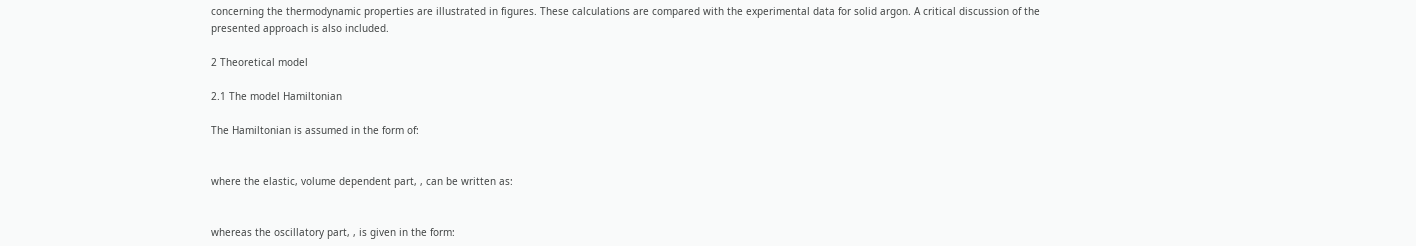concerning the thermodynamic properties are illustrated in figures. These calculations are compared with the experimental data for solid argon. A critical discussion of the presented approach is also included.

2 Theoretical model

2.1 The model Hamiltonian

The Hamiltonian is assumed in the form of:


where the elastic, volume dependent part, , can be written as:


whereas the oscillatory part, , is given in the form: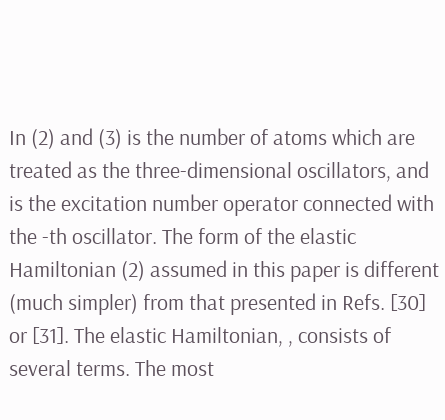In (2) and (3) is the number of atoms which are treated as the three-dimensional oscillators, and is the excitation number operator connected with the -th oscillator. The form of the elastic Hamiltonian (2) assumed in this paper is different (much simpler) from that presented in Refs. [30] or [31]. The elastic Hamiltonian, , consists of several terms. The most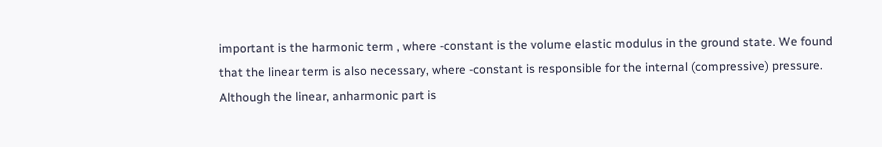important is the harmonic term , where -constant is the volume elastic modulus in the ground state. We found that the linear term is also necessary, where -constant is responsible for the internal (compressive) pressure. Although the linear, anharmonic part is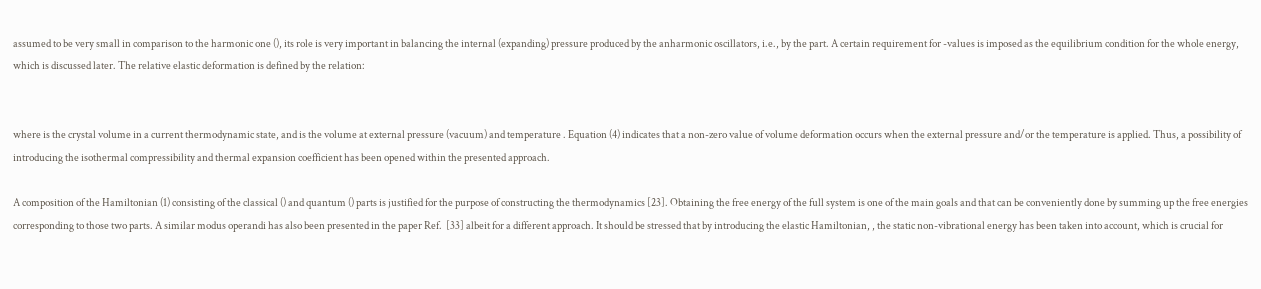assumed to be very small in comparison to the harmonic one (), its role is very important in balancing the internal (expanding) pressure produced by the anharmonic oscillators, i.e., by the part. A certain requirement for -values is imposed as the equilibrium condition for the whole energy, which is discussed later. The relative elastic deformation is defined by the relation:


where is the crystal volume in a current thermodynamic state, and is the volume at external pressure (vacuum) and temperature . Equation (4) indicates that a non-zero value of volume deformation occurs when the external pressure and/or the temperature is applied. Thus, a possibility of introducing the isothermal compressibility and thermal expansion coefficient has been opened within the presented approach.

A composition of the Hamiltonian (1) consisting of the classical () and quantum () parts is justified for the purpose of constructing the thermodynamics [23]. Obtaining the free energy of the full system is one of the main goals and that can be conveniently done by summing up the free energies corresponding to those two parts. A similar modus operandi has also been presented in the paper Ref.  [33] albeit for a different approach. It should be stressed that by introducing the elastic Hamiltonian, , the static non-vibrational energy has been taken into account, which is crucial for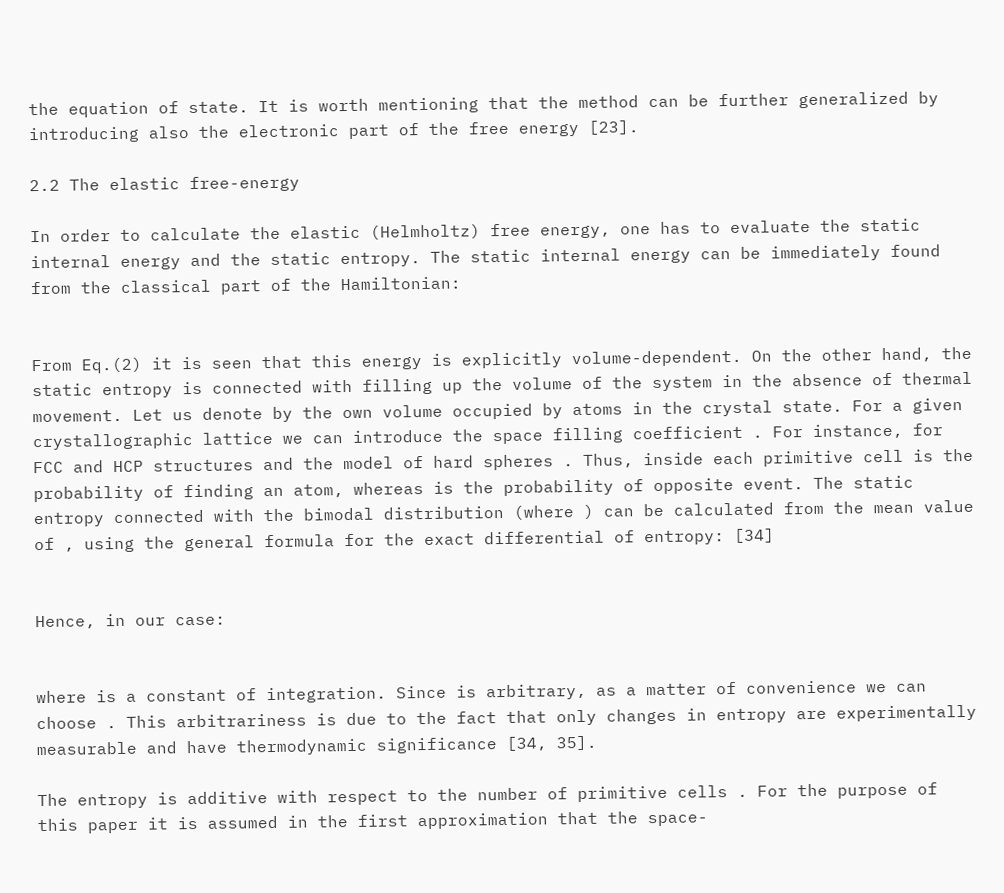the equation of state. It is worth mentioning that the method can be further generalized by introducing also the electronic part of the free energy [23].

2.2 The elastic free-energy

In order to calculate the elastic (Helmholtz) free energy, one has to evaluate the static internal energy and the static entropy. The static internal energy can be immediately found from the classical part of the Hamiltonian:


From Eq.(2) it is seen that this energy is explicitly volume-dependent. On the other hand, the static entropy is connected with filling up the volume of the system in the absence of thermal movement. Let us denote by the own volume occupied by atoms in the crystal state. For a given crystallographic lattice we can introduce the space filling coefficient . For instance, for FCC and HCP structures and the model of hard spheres . Thus, inside each primitive cell is the probability of finding an atom, whereas is the probability of opposite event. The static entropy connected with the bimodal distribution (where ) can be calculated from the mean value of , using the general formula for the exact differential of entropy: [34]


Hence, in our case:


where is a constant of integration. Since is arbitrary, as a matter of convenience we can choose . This arbitrariness is due to the fact that only changes in entropy are experimentally measurable and have thermodynamic significance [34, 35].

The entropy is additive with respect to the number of primitive cells . For the purpose of this paper it is assumed in the first approximation that the space-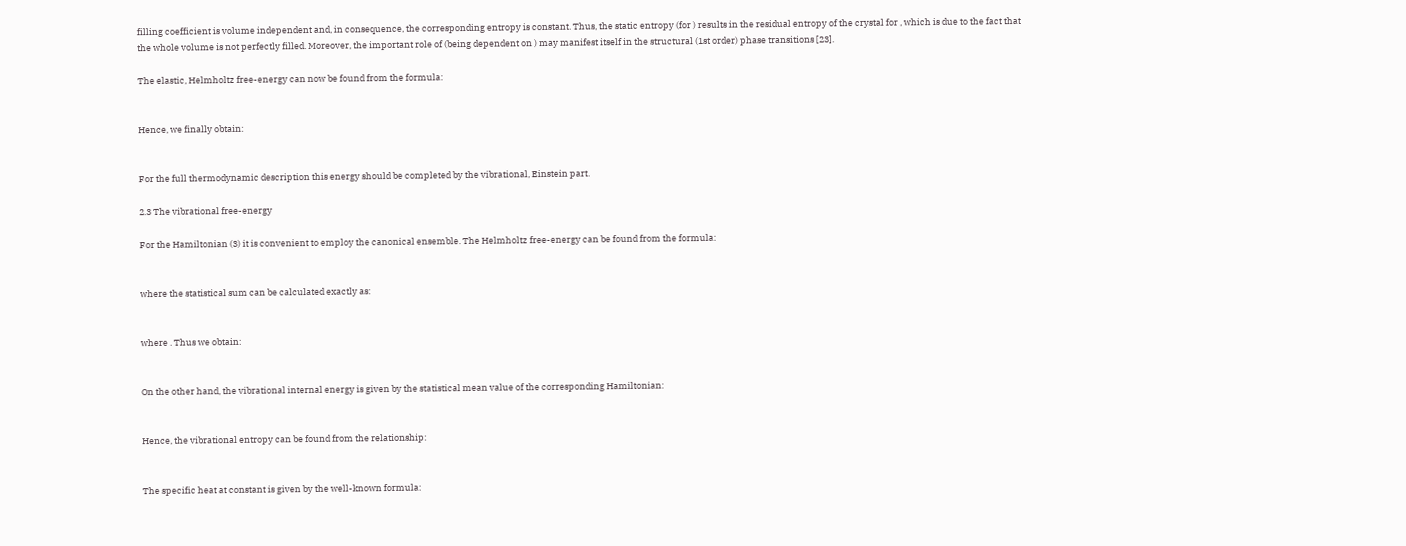filling coefficient is volume independent and, in consequence, the corresponding entropy is constant. Thus, the static entropy (for ) results in the residual entropy of the crystal for , which is due to the fact that the whole volume is not perfectly filled. Moreover, the important role of (being dependent on ) may manifest itself in the structural (1st order) phase transitions [23].

The elastic, Helmholtz free-energy can now be found from the formula:


Hence, we finally obtain:


For the full thermodynamic description this energy should be completed by the vibrational, Einstein part.

2.3 The vibrational free-energy

For the Hamiltonian (3) it is convenient to employ the canonical ensemble. The Helmholtz free-energy can be found from the formula:


where the statistical sum can be calculated exactly as:


where . Thus we obtain:


On the other hand, the vibrational internal energy is given by the statistical mean value of the corresponding Hamiltonian:


Hence, the vibrational entropy can be found from the relationship:


The specific heat at constant is given by the well-known formula: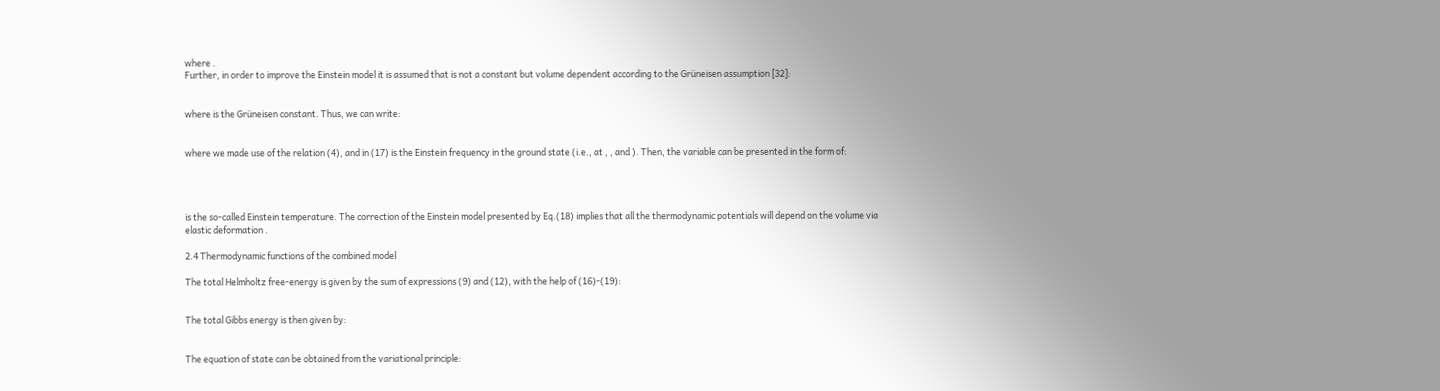where .
Further, in order to improve the Einstein model it is assumed that is not a constant but volume dependent according to the Grüneisen assumption [32]:


where is the Grüneisen constant. Thus, we can write:


where we made use of the relation (4), and in (17) is the Einstein frequency in the ground state (i.e., at , , and ). Then, the variable can be presented in the form of:




is the so-called Einstein temperature. The correction of the Einstein model presented by Eq.(18) implies that all the thermodynamic potentials will depend on the volume via elastic deformation .

2.4 Thermodynamic functions of the combined model

The total Helmholtz free-energy is given by the sum of expressions (9) and (12), with the help of (16)-(19):


The total Gibbs energy is then given by:


The equation of state can be obtained from the variational principle: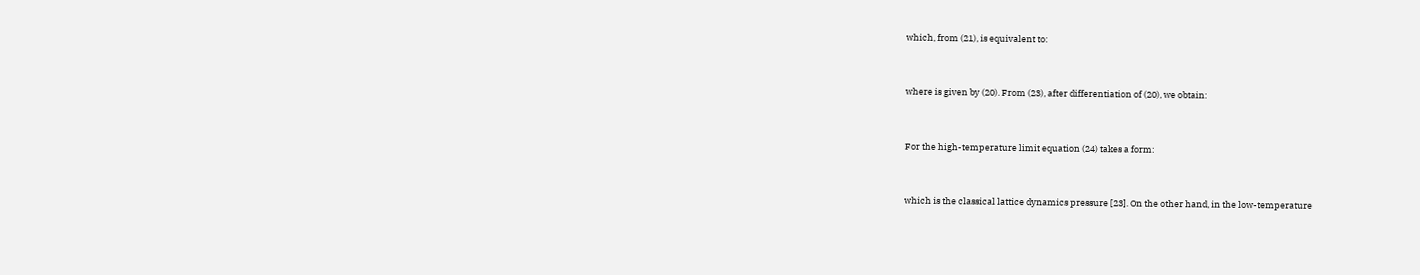which, from (21), is equivalent to:


where is given by (20). From (23), after differentiation of (20), we obtain:


For the high-temperature limit equation (24) takes a form:


which is the classical lattice dynamics pressure [23]. On the other hand, in the low-temperature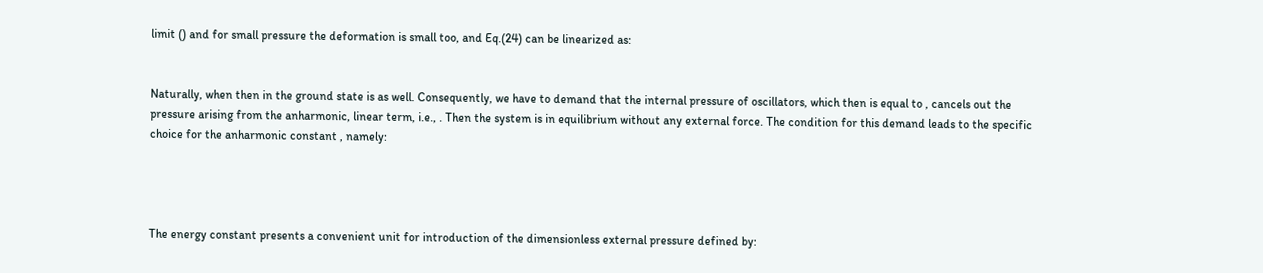limit () and for small pressure the deformation is small too, and Eq.(24) can be linearized as:


Naturally, when then in the ground state is as well. Consequently, we have to demand that the internal pressure of oscillators, which then is equal to , cancels out the pressure arising from the anharmonic, linear term, i.e., . Then the system is in equilibrium without any external force. The condition for this demand leads to the specific choice for the anharmonic constant , namely:




The energy constant presents a convenient unit for introduction of the dimensionless external pressure defined by: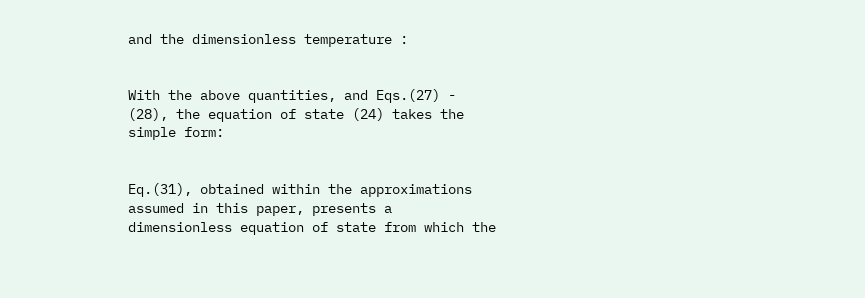and the dimensionless temperature :


With the above quantities, and Eqs.(27) - (28), the equation of state (24) takes the simple form:


Eq.(31), obtained within the approximations assumed in this paper, presents a dimensionless equation of state from which the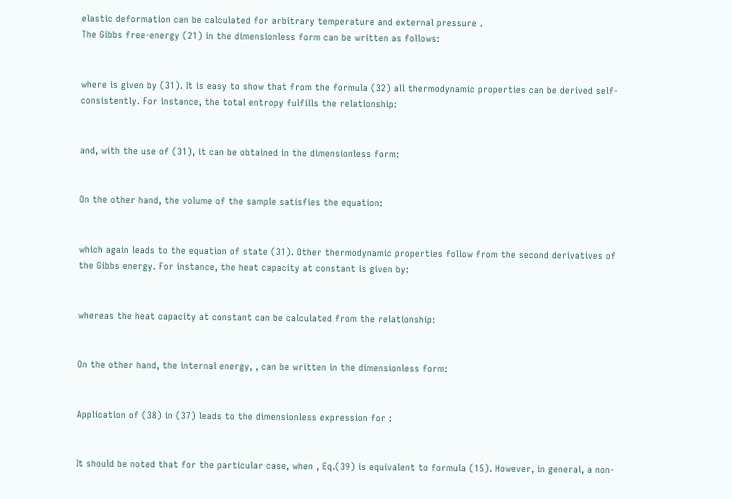elastic deformation can be calculated for arbitrary temperature and external pressure .
The Gibbs free-energy (21) in the dimensionless form can be written as follows:


where is given by (31). It is easy to show that from the formula (32) all thermodynamic properties can be derived self-consistently. For instance, the total entropy fulfills the relationship:


and, with the use of (31), it can be obtained in the dimensionless form:


On the other hand, the volume of the sample satisfies the equation:


which again leads to the equation of state (31). Other thermodynamic properties follow from the second derivatives of the Gibbs energy. For instance, the heat capacity at constant is given by:


whereas the heat capacity at constant can be calculated from the relationship:


On the other hand, the internal energy, , can be written in the dimensionless form:


Application of (38) in (37) leads to the dimensionless expression for :


It should be noted that for the particular case, when , Eq.(39) is equivalent to formula (15). However, in general, a non-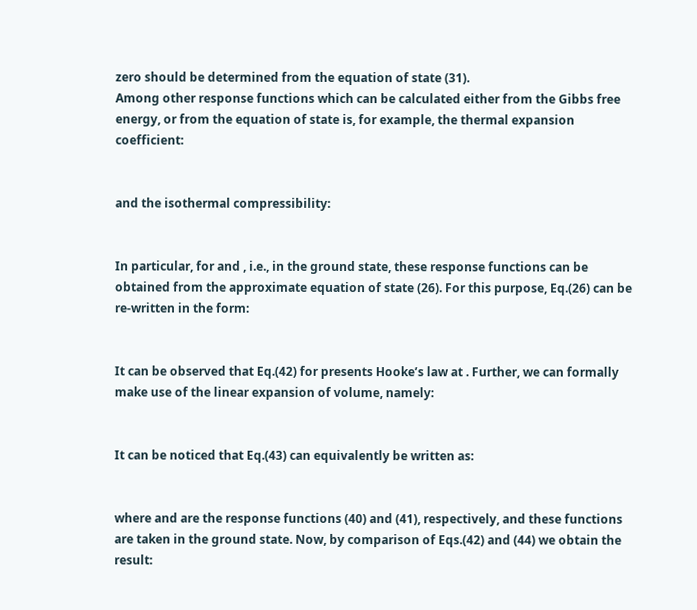zero should be determined from the equation of state (31).
Among other response functions which can be calculated either from the Gibbs free energy, or from the equation of state is, for example, the thermal expansion coefficient:


and the isothermal compressibility:


In particular, for and , i.e., in the ground state, these response functions can be obtained from the approximate equation of state (26). For this purpose, Eq.(26) can be re-written in the form:


It can be observed that Eq.(42) for presents Hooke’s law at . Further, we can formally make use of the linear expansion of volume, namely:


It can be noticed that Eq.(43) can equivalently be written as:


where and are the response functions (40) and (41), respectively, and these functions are taken in the ground state. Now, by comparison of Eqs.(42) and (44) we obtain the result: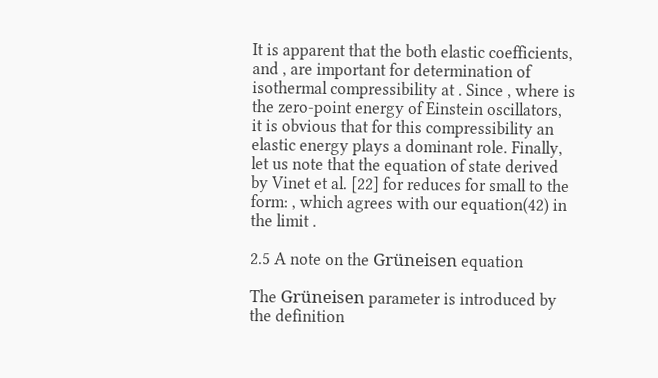It is apparent that the both elastic coefficients, and , are important for determination of isothermal compressibility at . Since , where is the zero-point energy of Einstein oscillators, it is obvious that for this compressibility an elastic energy plays a dominant role. Finally, let us note that the equation of state derived by Vinet et al. [22] for reduces for small to the form: , which agrees with our equation(42) in the limit .

2.5 A note on the Grüneisen equation

The Grüneisen parameter is introduced by the definition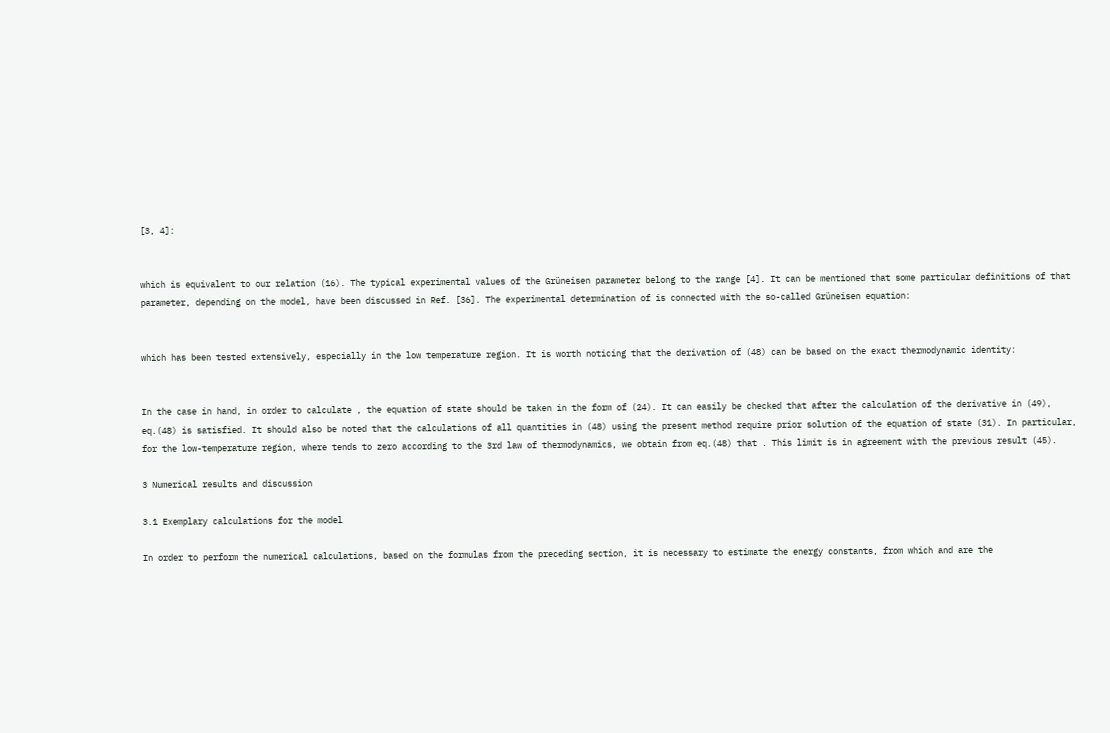[3, 4]:


which is equivalent to our relation (16). The typical experimental values of the Grüneisen parameter belong to the range [4]. It can be mentioned that some particular definitions of that parameter, depending on the model, have been discussed in Ref. [36]. The experimental determination of is connected with the so-called Grüneisen equation:


which has been tested extensively, especially in the low temperature region. It is worth noticing that the derivation of (48) can be based on the exact thermodynamic identity:


In the case in hand, in order to calculate , the equation of state should be taken in the form of (24). It can easily be checked that after the calculation of the derivative in (49), eq.(48) is satisfied. It should also be noted that the calculations of all quantities in (48) using the present method require prior solution of the equation of state (31). In particular, for the low-temperature region, where tends to zero according to the 3rd law of thermodynamics, we obtain from eq.(48) that . This limit is in agreement with the previous result (45).

3 Numerical results and discussion

3.1 Exemplary calculations for the model

In order to perform the numerical calculations, based on the formulas from the preceding section, it is necessary to estimate the energy constants, from which and are the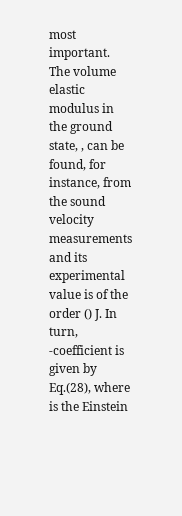most important. The volume elastic modulus in the ground state, , can be found, for instance, from the sound velocity measurements and its experimental value is of the order () J. In turn, -coefficient is given by Eq.(28), where is the Einstein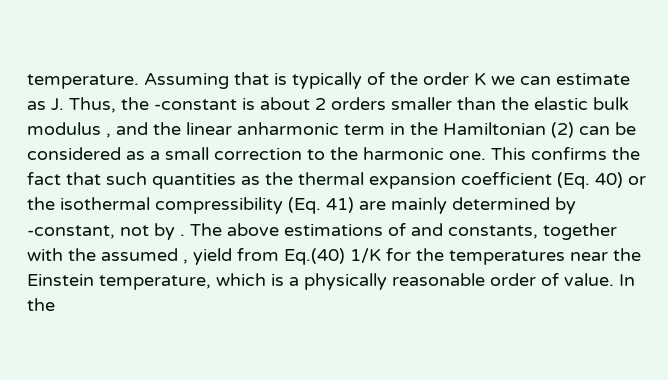temperature. Assuming that is typically of the order K we can estimate as J. Thus, the -constant is about 2 orders smaller than the elastic bulk modulus , and the linear anharmonic term in the Hamiltonian (2) can be considered as a small correction to the harmonic one. This confirms the fact that such quantities as the thermal expansion coefficient (Eq. 40) or the isothermal compressibility (Eq. 41) are mainly determined by -constant, not by . The above estimations of and constants, together with the assumed , yield from Eq.(40) 1/K for the temperatures near the Einstein temperature, which is a physically reasonable order of value. In the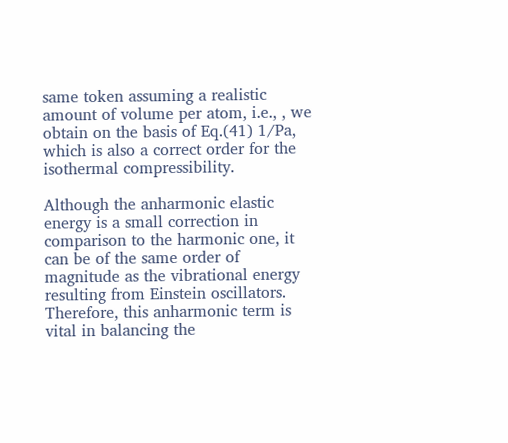same token assuming a realistic amount of volume per atom, i.e., , we obtain on the basis of Eq.(41) 1/Pa, which is also a correct order for the isothermal compressibility.

Although the anharmonic elastic energy is a small correction in comparison to the harmonic one, it can be of the same order of magnitude as the vibrational energy resulting from Einstein oscillators. Therefore, this anharmonic term is vital in balancing the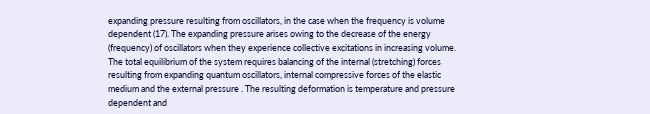expanding pressure resulting from oscillators, in the case when the frequency is volume dependent (17). The expanding pressure arises owing to the decrease of the energy (frequency) of oscillators when they experience collective excitations in increasing volume. The total equilibrium of the system requires balancing of the internal (stretching) forces resulting from expanding quantum oscillators, internal compressive forces of the elastic medium and the external pressure . The resulting deformation is temperature and pressure dependent and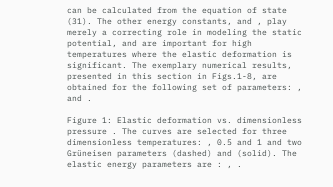can be calculated from the equation of state (31). The other energy constants, and , play merely a correcting role in modeling the static potential, and are important for high temperatures where the elastic deformation is significant. The exemplary numerical results, presented in this section in Figs.1-8, are obtained for the following set of parameters: , and .

Figure 1: Elastic deformation vs. dimensionless pressure . The curves are selected for three dimensionless temperatures: , 0.5 and 1 and two Grüneisen parameters (dashed) and (solid). The elastic energy parameters are : , .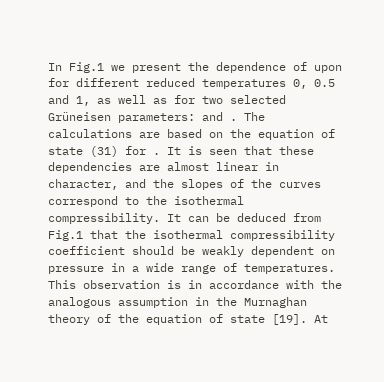In Fig.1 we present the dependence of upon for different reduced temperatures 0, 0.5 and 1, as well as for two selected Grüneisen parameters: and . The calculations are based on the equation of state (31) for . It is seen that these dependencies are almost linear in character, and the slopes of the curves correspond to the isothermal compressibility. It can be deduced from Fig.1 that the isothermal compressibility coefficient should be weakly dependent on pressure in a wide range of temperatures. This observation is in accordance with the analogous assumption in the Murnaghan theory of the equation of state [19]. At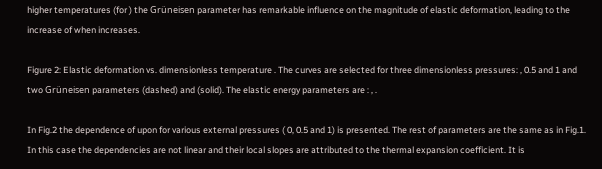higher temperatures (for ) the Grüneisen parameter has remarkable influence on the magnitude of elastic deformation, leading to the increase of when increases.

Figure 2: Elastic deformation vs. dimensionless temperature . The curves are selected for three dimensionless pressures: , 0.5 and 1 and two Grüneisen parameters (dashed) and (solid). The elastic energy parameters are : , .

In Fig.2 the dependence of upon for various external pressures ( 0, 0.5 and 1) is presented. The rest of parameters are the same as in Fig.1. In this case the dependencies are not linear and their local slopes are attributed to the thermal expansion coefficient. It is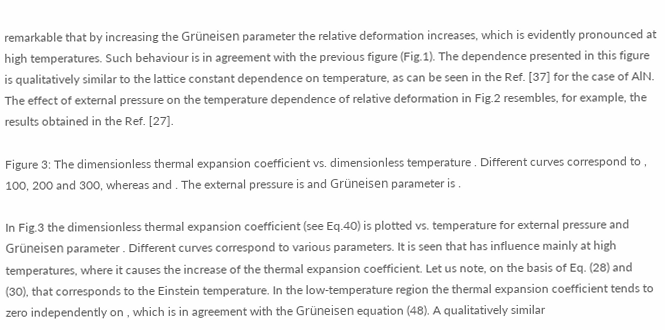remarkable that by increasing the Grüneisen parameter the relative deformation increases, which is evidently pronounced at high temperatures. Such behaviour is in agreement with the previous figure (Fig.1). The dependence presented in this figure is qualitatively similar to the lattice constant dependence on temperature, as can be seen in the Ref. [37] for the case of AlN. The effect of external pressure on the temperature dependence of relative deformation in Fig.2 resembles, for example, the results obtained in the Ref. [27].

Figure 3: The dimensionless thermal expansion coefficient vs. dimensionless temperature . Different curves correspond to , 100, 200 and 300, whereas and . The external pressure is and Grüneisen parameter is .

In Fig.3 the dimensionless thermal expansion coefficient (see Eq.40) is plotted vs. temperature for external pressure and Grüneisen parameter . Different curves correspond to various parameters. It is seen that has influence mainly at high temperatures, where it causes the increase of the thermal expansion coefficient. Let us note, on the basis of Eq. (28) and (30), that corresponds to the Einstein temperature. In the low-temperature region the thermal expansion coefficient tends to zero independently on , which is in agreement with the Grüneisen equation (48). A qualitatively similar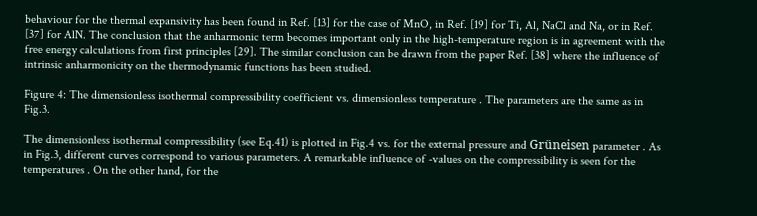behaviour for the thermal expansivity has been found in Ref. [13] for the case of MnO, in Ref. [19] for Ti, Al, NaCl and Na, or in Ref. [37] for AlN. The conclusion that the anharmonic term becomes important only in the high-temperature region is in agreement with the free energy calculations from first principles [29]. The similar conclusion can be drawn from the paper Ref. [38] where the influence of intrinsic anharmonicity on the thermodynamic functions has been studied.

Figure 4: The dimensionless isothermal compressibility coefficient vs. dimensionless temperature . The parameters are the same as in Fig.3.

The dimensionless isothermal compressibility (see Eq.41) is plotted in Fig.4 vs. for the external pressure and Grüneisen parameter . As in Fig.3, different curves correspond to various parameters. A remarkable influence of -values on the compressibility is seen for the temperatures . On the other hand, for the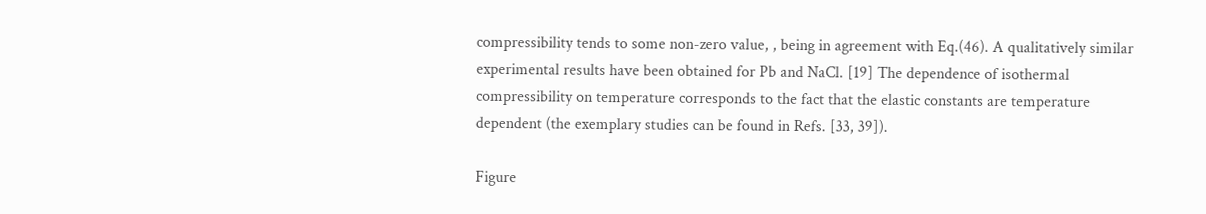compressibility tends to some non-zero value, , being in agreement with Eq.(46). A qualitatively similar experimental results have been obtained for Pb and NaCl. [19] The dependence of isothermal compressibility on temperature corresponds to the fact that the elastic constants are temperature dependent (the exemplary studies can be found in Refs. [33, 39]).

Figure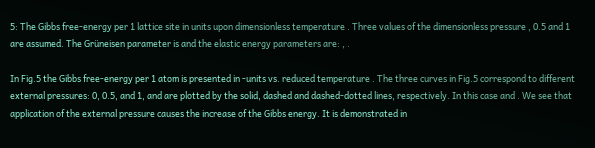5: The Gibbs free-energy per 1 lattice site in units upon dimensionless temperature . Three values of the dimensionless pressure , 0.5 and 1 are assumed. The Grüneisen parameter is and the elastic energy parameters are: , .

In Fig.5 the Gibbs free-energy per 1 atom is presented in -units vs. reduced temperature . The three curves in Fig.5 correspond to different external pressures: 0, 0.5, and 1, and are plotted by the solid, dashed and dashed-dotted lines, respectively. In this case and . We see that application of the external pressure causes the increase of the Gibbs energy. It is demonstrated in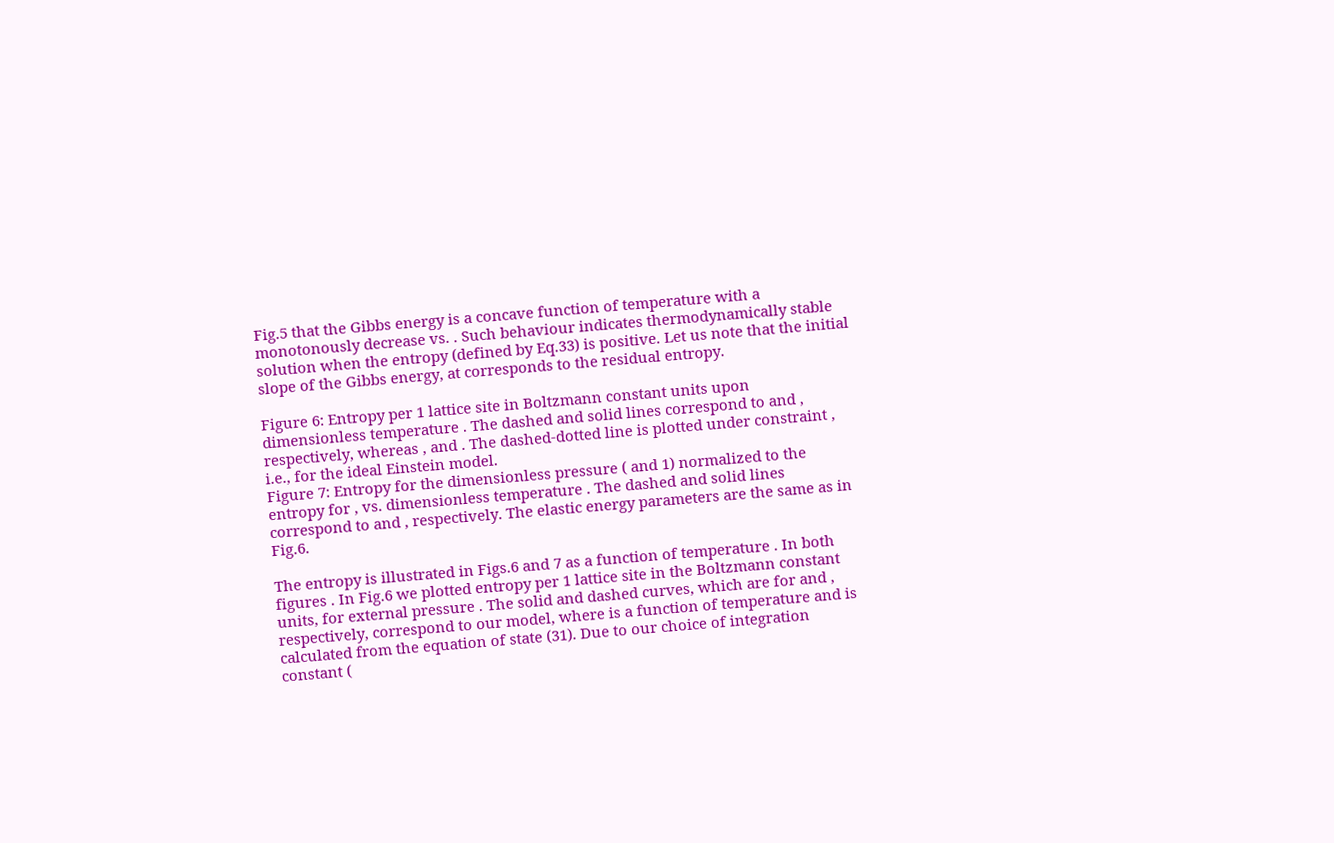Fig.5 that the Gibbs energy is a concave function of temperature with a monotonously decrease vs. . Such behaviour indicates thermodynamically stable solution when the entropy (defined by Eq.33) is positive. Let us note that the initial slope of the Gibbs energy, at corresponds to the residual entropy.

Figure 6: Entropy per 1 lattice site in Boltzmann constant units upon dimensionless temperature . The dashed and solid lines correspond to and , respectively, whereas , and . The dashed-dotted line is plotted under constraint , i.e., for the ideal Einstein model.
Figure 7: Entropy for the dimensionless pressure ( and 1) normalized to the entropy for , vs. dimensionless temperature . The dashed and solid lines correspond to and , respectively. The elastic energy parameters are the same as in Fig.6.

The entropy is illustrated in Figs.6 and 7 as a function of temperature . In both figures . In Fig.6 we plotted entropy per 1 lattice site in the Boltzmann constant units, for external pressure . The solid and dashed curves, which are for and , respectively, correspond to our model, where is a function of temperature and is calculated from the equation of state (31). Due to our choice of integration constant (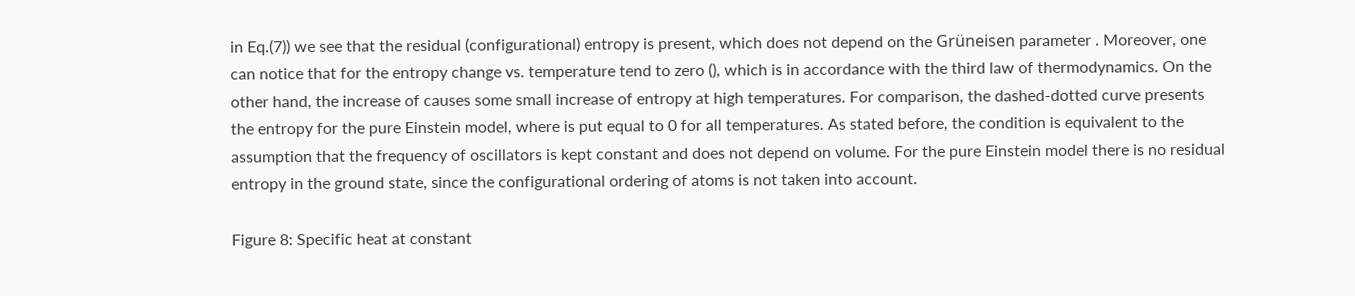in Eq.(7)) we see that the residual (configurational) entropy is present, which does not depend on the Grüneisen parameter . Moreover, one can notice that for the entropy change vs. temperature tend to zero (), which is in accordance with the third law of thermodynamics. On the other hand, the increase of causes some small increase of entropy at high temperatures. For comparison, the dashed-dotted curve presents the entropy for the pure Einstein model, where is put equal to 0 for all temperatures. As stated before, the condition is equivalent to the assumption that the frequency of oscillators is kept constant and does not depend on volume. For the pure Einstein model there is no residual entropy in the ground state, since the configurational ordering of atoms is not taken into account.

Figure 8: Specific heat at constant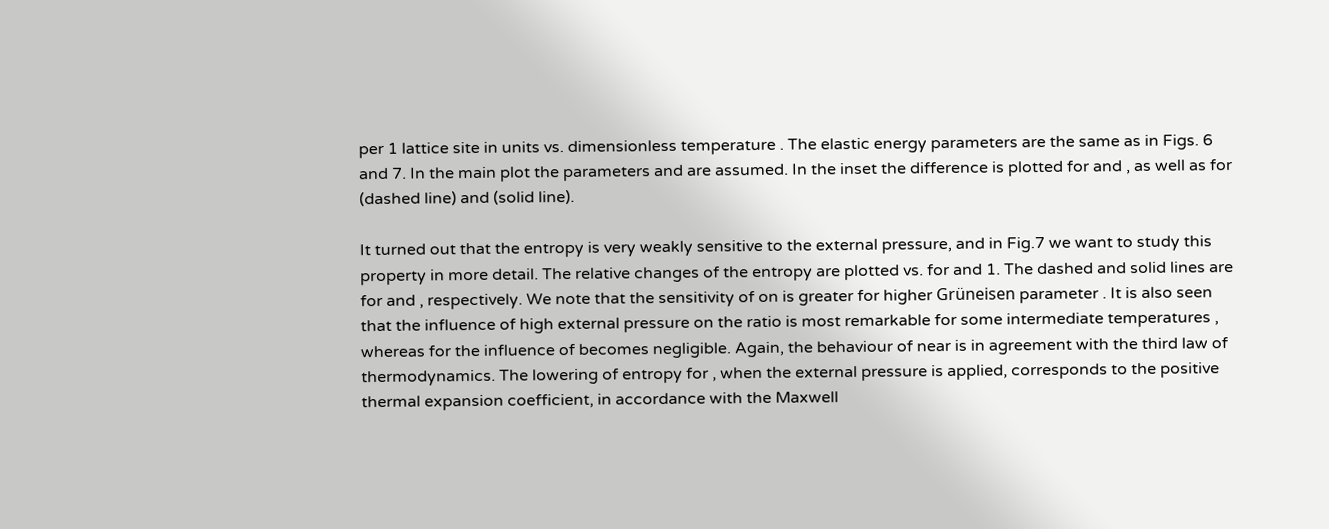per 1 lattice site in units vs. dimensionless temperature . The elastic energy parameters are the same as in Figs. 6 and 7. In the main plot the parameters and are assumed. In the inset the difference is plotted for and , as well as for (dashed line) and (solid line).

It turned out that the entropy is very weakly sensitive to the external pressure, and in Fig.7 we want to study this property in more detail. The relative changes of the entropy are plotted vs. for and 1. The dashed and solid lines are for and , respectively. We note that the sensitivity of on is greater for higher Grüneisen parameter . It is also seen that the influence of high external pressure on the ratio is most remarkable for some intermediate temperatures , whereas for the influence of becomes negligible. Again, the behaviour of near is in agreement with the third law of thermodynamics. The lowering of entropy for , when the external pressure is applied, corresponds to the positive thermal expansion coefficient, in accordance with the Maxwell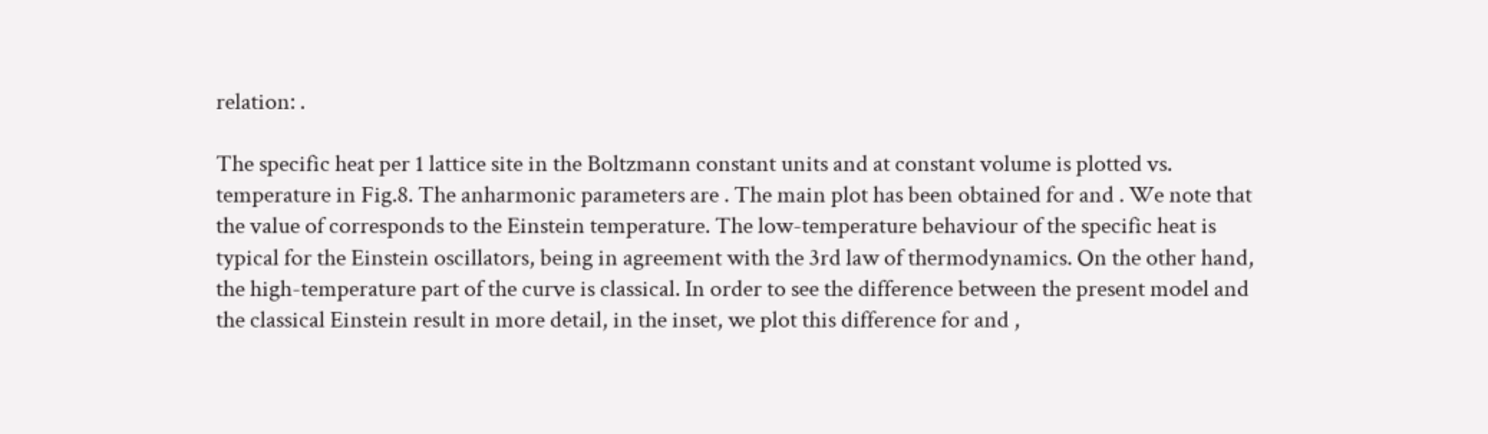relation: .

The specific heat per 1 lattice site in the Boltzmann constant units and at constant volume is plotted vs. temperature in Fig.8. The anharmonic parameters are . The main plot has been obtained for and . We note that the value of corresponds to the Einstein temperature. The low-temperature behaviour of the specific heat is typical for the Einstein oscillators, being in agreement with the 3rd law of thermodynamics. On the other hand, the high-temperature part of the curve is classical. In order to see the difference between the present model and the classical Einstein result in more detail, in the inset, we plot this difference for and ,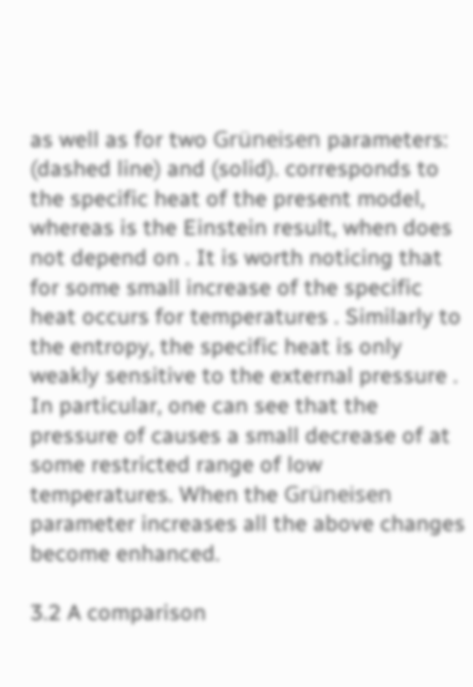as well as for two Grüneisen parameters: (dashed line) and (solid). corresponds to the specific heat of the present model, whereas is the Einstein result, when does not depend on . It is worth noticing that for some small increase of the specific heat occurs for temperatures . Similarly to the entropy, the specific heat is only weakly sensitive to the external pressure . In particular, one can see that the pressure of causes a small decrease of at some restricted range of low temperatures. When the Grüneisen parameter increases all the above changes become enhanced.

3.2 A comparison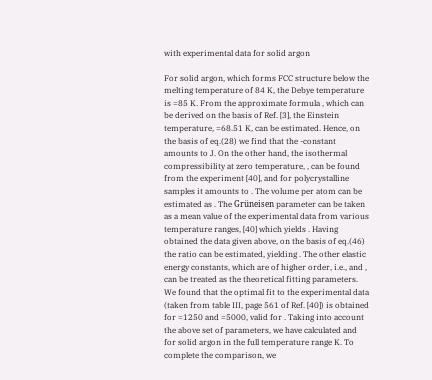with experimental data for solid argon

For solid argon, which forms FCC structure below the melting temperature of 84 K, the Debye temperature is =85 K. From the approximate formula , which can be derived on the basis of Ref. [3], the Einstein temperature, =68.51 K, can be estimated. Hence, on the basis of eq.(28) we find that the -constant amounts to J. On the other hand, the isothermal compressibility at zero temperature, , can be found from the experiment [40], and for polycrystalline samples it amounts to . The volume per atom can be estimated as . The Grüneisen parameter can be taken as a mean value of the experimental data from various temperature ranges, [40] which yields . Having obtained the data given above, on the basis of eq.(46) the ratio can be estimated, yielding . The other elastic energy constants, which are of higher order, i.e., and , can be treated as the theoretical fitting parameters. We found that the optimal fit to the experimental data (taken from table III, page 561 of Ref. [40]) is obtained for =1250 and =5000, valid for . Taking into account the above set of parameters, we have calculated and for solid argon in the full temperature range K. To complete the comparison, we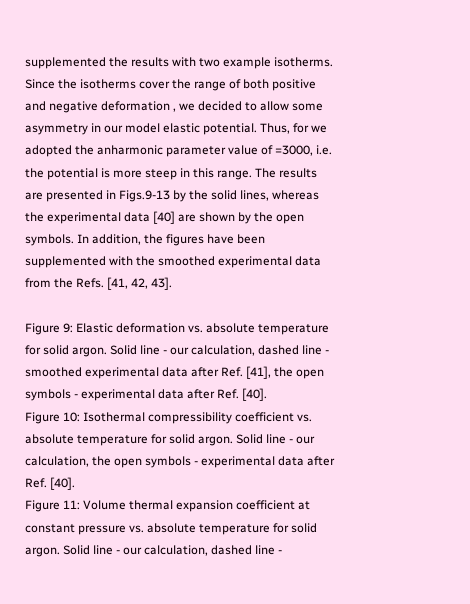supplemented the results with two example isotherms. Since the isotherms cover the range of both positive and negative deformation , we decided to allow some asymmetry in our model elastic potential. Thus, for we adopted the anharmonic parameter value of =3000, i.e. the potential is more steep in this range. The results are presented in Figs.9-13 by the solid lines, whereas the experimental data [40] are shown by the open symbols. In addition, the figures have been supplemented with the smoothed experimental data from the Refs. [41, 42, 43].

Figure 9: Elastic deformation vs. absolute temperature for solid argon. Solid line - our calculation, dashed line - smoothed experimental data after Ref. [41], the open symbols - experimental data after Ref. [40].
Figure 10: Isothermal compressibility coefficient vs. absolute temperature for solid argon. Solid line - our calculation, the open symbols - experimental data after Ref. [40].
Figure 11: Volume thermal expansion coefficient at constant pressure vs. absolute temperature for solid argon. Solid line - our calculation, dashed line -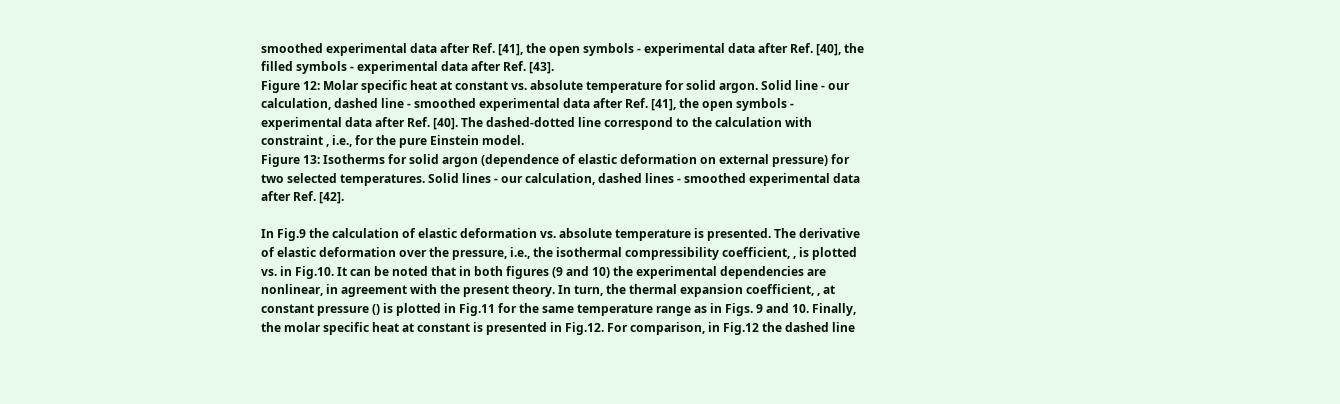smoothed experimental data after Ref. [41], the open symbols - experimental data after Ref. [40], the filled symbols - experimental data after Ref. [43].
Figure 12: Molar specific heat at constant vs. absolute temperature for solid argon. Solid line - our calculation, dashed line - smoothed experimental data after Ref. [41], the open symbols - experimental data after Ref. [40]. The dashed-dotted line correspond to the calculation with constraint , i.e., for the pure Einstein model.
Figure 13: Isotherms for solid argon (dependence of elastic deformation on external pressure) for two selected temperatures. Solid lines - our calculation, dashed lines - smoothed experimental data after Ref. [42].

In Fig.9 the calculation of elastic deformation vs. absolute temperature is presented. The derivative of elastic deformation over the pressure, i.e., the isothermal compressibility coefficient, , is plotted vs. in Fig.10. It can be noted that in both figures (9 and 10) the experimental dependencies are nonlinear, in agreement with the present theory. In turn, the thermal expansion coefficient, , at constant pressure () is plotted in Fig.11 for the same temperature range as in Figs. 9 and 10. Finally, the molar specific heat at constant is presented in Fig.12. For comparison, in Fig.12 the dashed line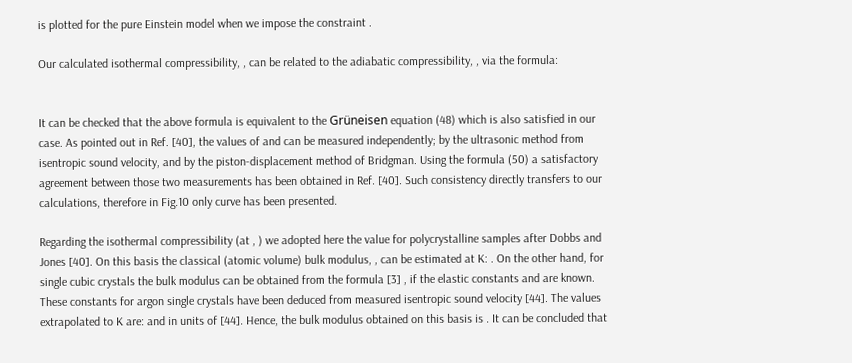is plotted for the pure Einstein model when we impose the constraint .

Our calculated isothermal compressibility, , can be related to the adiabatic compressibility, , via the formula:


It can be checked that the above formula is equivalent to the Grüneisen equation (48) which is also satisfied in our case. As pointed out in Ref. [40], the values of and can be measured independently; by the ultrasonic method from isentropic sound velocity, and by the piston-displacement method of Bridgman. Using the formula (50) a satisfactory agreement between those two measurements has been obtained in Ref. [40]. Such consistency directly transfers to our calculations, therefore in Fig.10 only curve has been presented.

Regarding the isothermal compressibility (at , ) we adopted here the value for polycrystalline samples after Dobbs and Jones [40]. On this basis the classical (atomic volume) bulk modulus, , can be estimated at K: . On the other hand, for single cubic crystals the bulk modulus can be obtained from the formula [3] , if the elastic constants and are known. These constants for argon single crystals have been deduced from measured isentropic sound velocity [44]. The values extrapolated to K are: and in units of [44]. Hence, the bulk modulus obtained on this basis is . It can be concluded that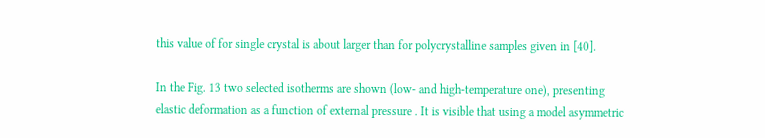this value of for single crystal is about larger than for polycrystalline samples given in [40].

In the Fig. 13 two selected isotherms are shown (low- and high-temperature one), presenting elastic deformation as a function of external pressure . It is visible that using a model asymmetric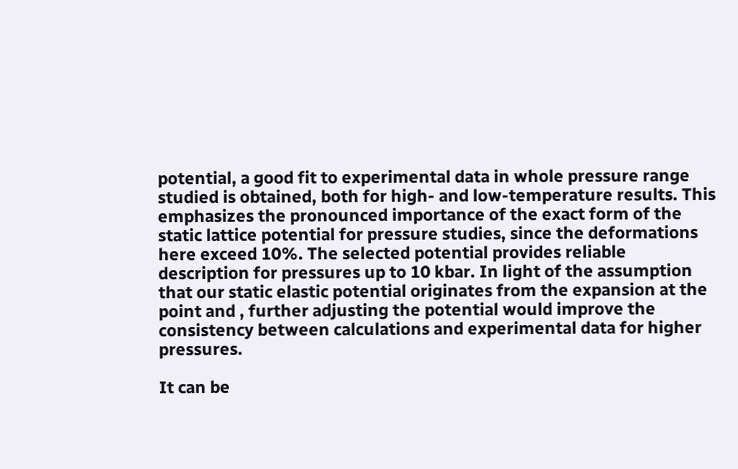potential, a good fit to experimental data in whole pressure range studied is obtained, both for high- and low-temperature results. This emphasizes the pronounced importance of the exact form of the static lattice potential for pressure studies, since the deformations here exceed 10%. The selected potential provides reliable description for pressures up to 10 kbar. In light of the assumption that our static elastic potential originates from the expansion at the point and , further adjusting the potential would improve the consistency between calculations and experimental data for higher pressures.

It can be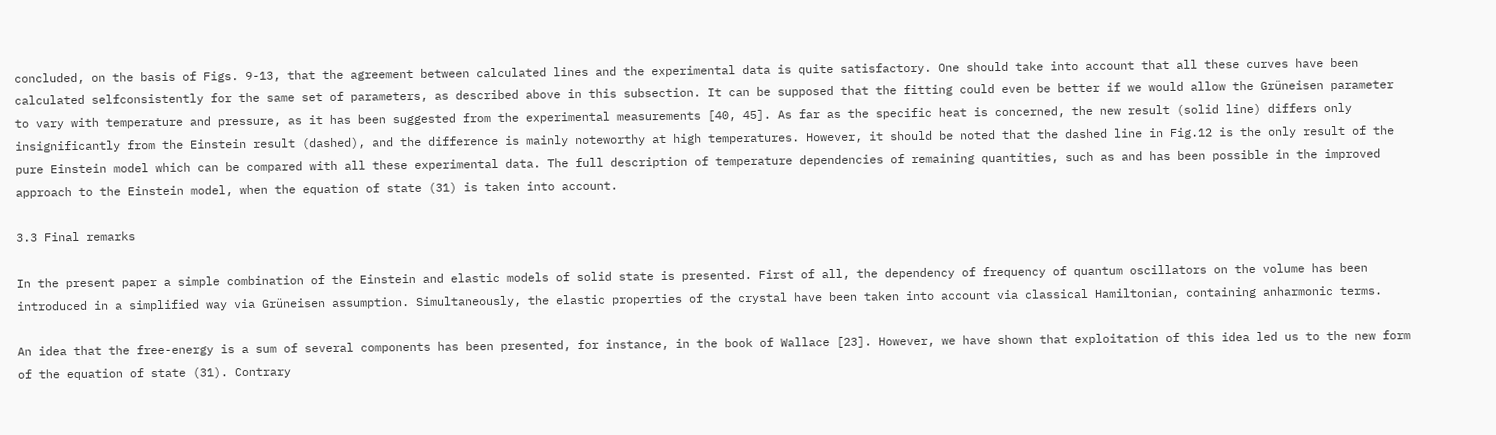concluded, on the basis of Figs. 9-13, that the agreement between calculated lines and the experimental data is quite satisfactory. One should take into account that all these curves have been calculated selfconsistently for the same set of parameters, as described above in this subsection. It can be supposed that the fitting could even be better if we would allow the Grüneisen parameter to vary with temperature and pressure, as it has been suggested from the experimental measurements [40, 45]. As far as the specific heat is concerned, the new result (solid line) differs only insignificantly from the Einstein result (dashed), and the difference is mainly noteworthy at high temperatures. However, it should be noted that the dashed line in Fig.12 is the only result of the pure Einstein model which can be compared with all these experimental data. The full description of temperature dependencies of remaining quantities, such as and has been possible in the improved approach to the Einstein model, when the equation of state (31) is taken into account.

3.3 Final remarks

In the present paper a simple combination of the Einstein and elastic models of solid state is presented. First of all, the dependency of frequency of quantum oscillators on the volume has been introduced in a simplified way via Grüneisen assumption. Simultaneously, the elastic properties of the crystal have been taken into account via classical Hamiltonian, containing anharmonic terms.

An idea that the free-energy is a sum of several components has been presented, for instance, in the book of Wallace [23]. However, we have shown that exploitation of this idea led us to the new form of the equation of state (31). Contrary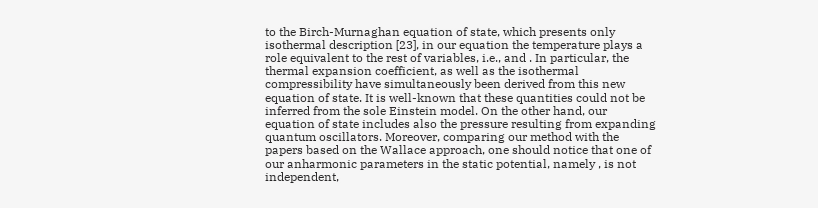to the Birch-Murnaghan equation of state, which presents only isothermal description [23], in our equation the temperature plays a role equivalent to the rest of variables, i.e., and . In particular, the thermal expansion coefficient, as well as the isothermal compressibility have simultaneously been derived from this new equation of state. It is well-known that these quantities could not be inferred from the sole Einstein model. On the other hand, our equation of state includes also the pressure resulting from expanding quantum oscillators. Moreover, comparing our method with the papers based on the Wallace approach, one should notice that one of our anharmonic parameters in the static potential, namely , is not independent,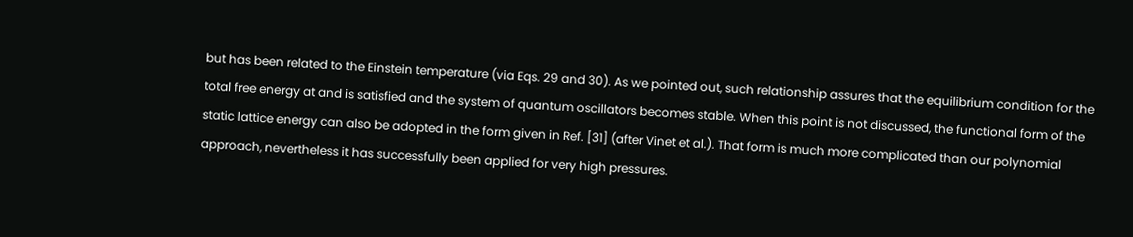but has been related to the Einstein temperature (via Eqs. 29 and 30). As we pointed out, such relationship assures that the equilibrium condition for the total free energy at and is satisfied and the system of quantum oscillators becomes stable. When this point is not discussed, the functional form of the static lattice energy can also be adopted in the form given in Ref. [31] (after Vinet et al.). That form is much more complicated than our polynomial approach, nevertheless it has successfully been applied for very high pressures.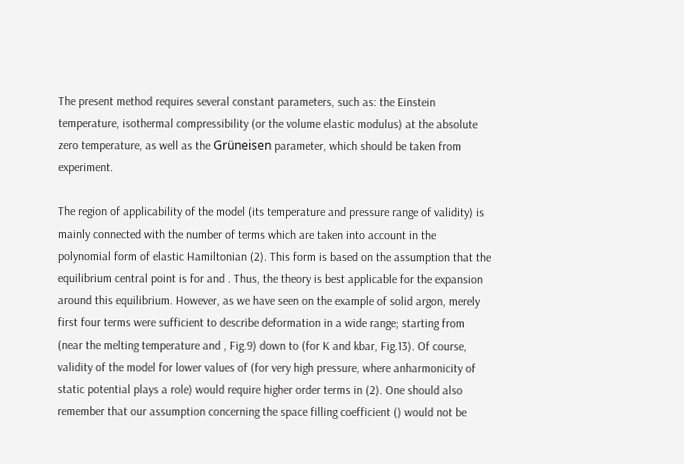The present method requires several constant parameters, such as: the Einstein temperature, isothermal compressibility (or the volume elastic modulus) at the absolute zero temperature, as well as the Grüneisen parameter, which should be taken from experiment.

The region of applicability of the model (its temperature and pressure range of validity) is mainly connected with the number of terms which are taken into account in the polynomial form of elastic Hamiltonian (2). This form is based on the assumption that the equilibrium central point is for and . Thus, the theory is best applicable for the expansion around this equilibrium. However, as we have seen on the example of solid argon, merely first four terms were sufficient to describe deformation in a wide range; starting from (near the melting temperature and , Fig.9) down to (for K and kbar, Fig.13). Of course, validity of the model for lower values of (for very high pressure, where anharmonicity of static potential plays a role) would require higher order terms in (2). One should also remember that our assumption concerning the space filling coefficient () would not be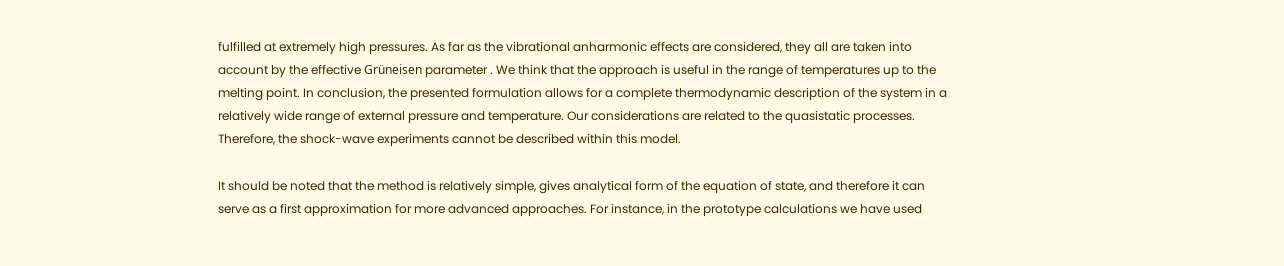fulfilled at extremely high pressures. As far as the vibrational anharmonic effects are considered, they all are taken into account by the effective Grüneisen parameter . We think that the approach is useful in the range of temperatures up to the melting point. In conclusion, the presented formulation allows for a complete thermodynamic description of the system in a relatively wide range of external pressure and temperature. Our considerations are related to the quasistatic processes. Therefore, the shock-wave experiments cannot be described within this model.

It should be noted that the method is relatively simple, gives analytical form of the equation of state, and therefore it can serve as a first approximation for more advanced approaches. For instance, in the prototype calculations we have used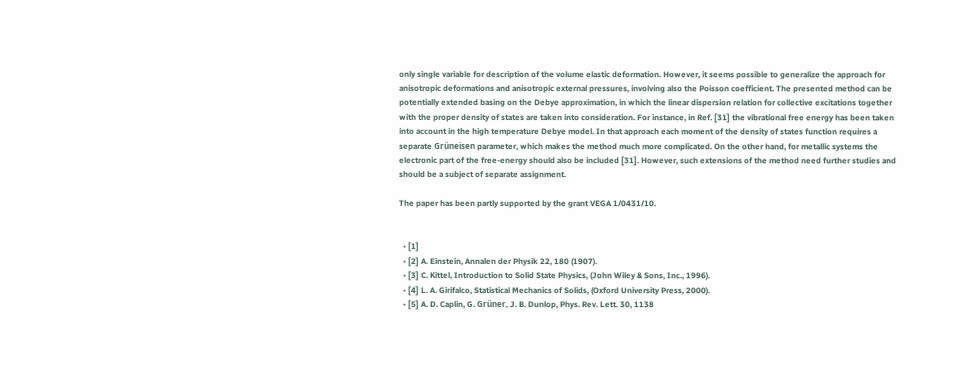only single variable for description of the volume elastic deformation. However, it seems possible to generalize the approach for anisotropic deformations and anisotropic external pressures, involving also the Poisson coefficient. The presented method can be potentially extended basing on the Debye approximation, in which the linear dispersion relation for collective excitations together with the proper density of states are taken into consideration. For instance, in Ref. [31] the vibrational free energy has been taken into account in the high temperature Debye model. In that approach each moment of the density of states function requires a separate Grüneisen parameter, which makes the method much more complicated. On the other hand, for metallic systems the electronic part of the free-energy should also be included [31]. However, such extensions of the method need further studies and should be a subject of separate assignment.

The paper has been partly supported by the grant VEGA 1/0431/10.


  • [1]
  • [2] A. Einstein, Annalen der Physik 22, 180 (1907).
  • [3] C. Kittel, Introduction to Solid State Physics, (John Wiley & Sons, Inc., 1996).
  • [4] L. A. Girifalco, Statistical Mechanics of Solids, (Oxford University Press, 2000).
  • [5] A. D. Caplin, G. Grüner, J. B. Dunlop, Phys. Rev. Lett. 30, 1138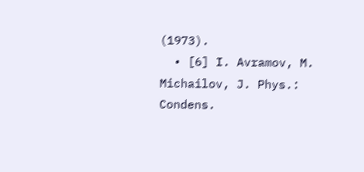(1973).
  • [6] I. Avramov, M. Michailov, J. Phys.: Condens.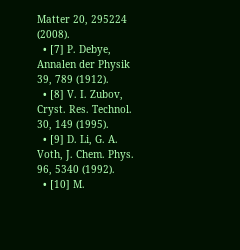Matter 20, 295224 (2008).
  • [7] P. Debye, Annalen der Physik 39, 789 (1912).
  • [8] V. I. Zubov, Cryst. Res. Technol. 30, 149 (1995).
  • [9] D. Li, G. A. Voth, J. Chem. Phys. 96, 5340 (1992).
  • [10] M.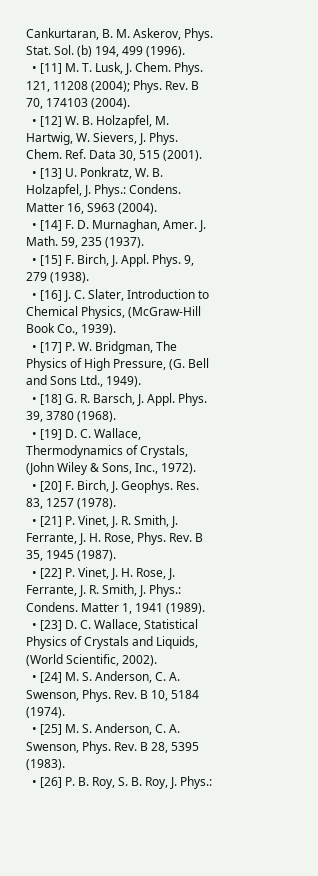Cankurtaran, B. M. Askerov, Phys. Stat. Sol. (b) 194, 499 (1996).
  • [11] M. T. Lusk, J. Chem. Phys. 121, 11208 (2004); Phys. Rev. B 70, 174103 (2004).
  • [12] W. B. Holzapfel, M. Hartwig, W. Sievers, J. Phys. Chem. Ref. Data 30, 515 (2001).
  • [13] U. Ponkratz, W. B. Holzapfel, J. Phys.: Condens. Matter 16, S963 (2004).
  • [14] F. D. Murnaghan, Amer. J. Math. 59, 235 (1937).
  • [15] F. Birch, J. Appl. Phys. 9, 279 (1938).
  • [16] J. C. Slater, Introduction to Chemical Physics, (McGraw-Hill Book Co., 1939).
  • [17] P. W. Bridgman, The Physics of High Pressure, (G. Bell and Sons Ltd., 1949).
  • [18] G. R. Barsch, J. Appl. Phys. 39, 3780 (1968).
  • [19] D. C. Wallace, Thermodynamics of Crystals, (John Wiley & Sons, Inc., 1972).
  • [20] F. Birch, J. Geophys. Res. 83, 1257 (1978).
  • [21] P. Vinet, J. R. Smith, J. Ferrante, J. H. Rose, Phys. Rev. B 35, 1945 (1987).
  • [22] P. Vinet, J. H. Rose, J. Ferrante, J. R. Smith, J. Phys.: Condens. Matter 1, 1941 (1989).
  • [23] D. C. Wallace, Statistical Physics of Crystals and Liquids, (World Scientific, 2002).
  • [24] M. S. Anderson, C. A. Swenson, Phys. Rev. B 10, 5184 (1974).
  • [25] M. S. Anderson, C. A. Swenson, Phys. Rev. B 28, 5395 (1983).
  • [26] P. B. Roy, S. B. Roy, J. Phys.: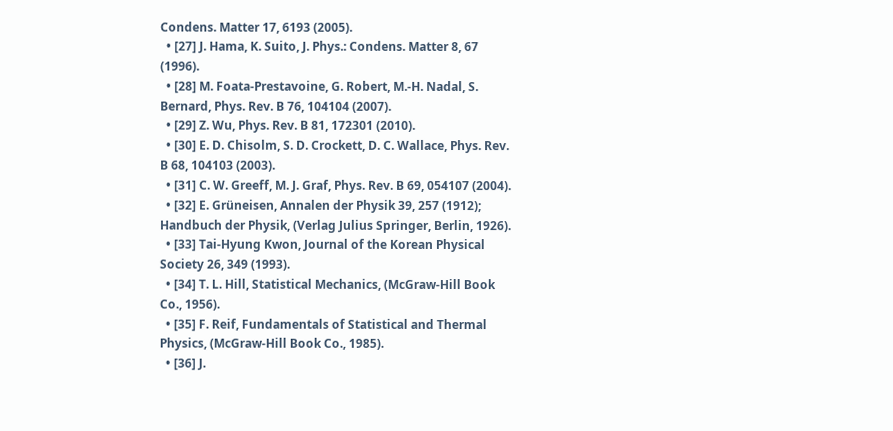Condens. Matter 17, 6193 (2005).
  • [27] J. Hama, K. Suito, J. Phys.: Condens. Matter 8, 67 (1996).
  • [28] M. Foata-Prestavoine, G. Robert, M.-H. Nadal, S. Bernard, Phys. Rev. B 76, 104104 (2007).
  • [29] Z. Wu, Phys. Rev. B 81, 172301 (2010).
  • [30] E. D. Chisolm, S. D. Crockett, D. C. Wallace, Phys. Rev. B 68, 104103 (2003).
  • [31] C. W. Greeff, M. J. Graf, Phys. Rev. B 69, 054107 (2004).
  • [32] E. Grüneisen, Annalen der Physik 39, 257 (1912); Handbuch der Physik, (Verlag Julius Springer, Berlin, 1926).
  • [33] Tai-Hyung Kwon, Journal of the Korean Physical Society 26, 349 (1993).
  • [34] T. L. Hill, Statistical Mechanics, (McGraw-Hill Book Co., 1956).
  • [35] F. Reif, Fundamentals of Statistical and Thermal Physics, (McGraw-Hill Book Co., 1985).
  • [36] J.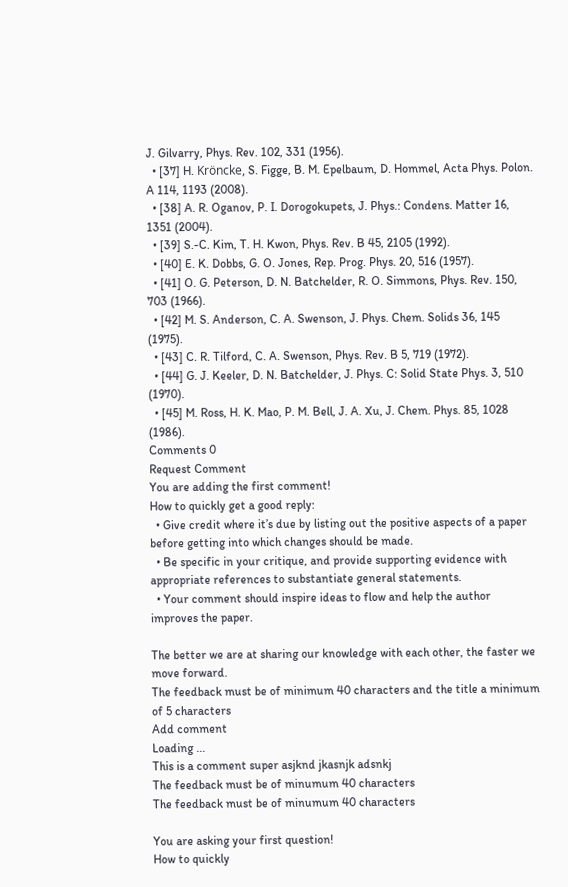J. Gilvarry, Phys. Rev. 102, 331 (1956).
  • [37] H. Kröncke, S. Figge, B. M. Epelbaum, D. Hommel, Acta Phys. Polon. A 114, 1193 (2008).
  • [38] A. R. Oganov, P. I. Dorogokupets, J. Phys.: Condens. Matter 16, 1351 (2004).
  • [39] S.-C. Kim, T. H. Kwon, Phys. Rev. B 45, 2105 (1992).
  • [40] E. K. Dobbs, G. O. Jones, Rep. Prog. Phys. 20, 516 (1957).
  • [41] O. G. Peterson, D. N. Batchelder, R. O. Simmons, Phys. Rev. 150, 703 (1966).
  • [42] M. S. Anderson, C. A. Swenson, J. Phys. Chem. Solids 36, 145 (1975).
  • [43] C. R. Tilford, C. A. Swenson, Phys. Rev. B 5, 719 (1972).
  • [44] G. J. Keeler, D. N. Batchelder, J. Phys. C: Solid State Phys. 3, 510 (1970).
  • [45] M. Ross, H. K. Mao, P. M. Bell, J. A. Xu, J. Chem. Phys. 85, 1028 (1986).
Comments 0
Request Comment
You are adding the first comment!
How to quickly get a good reply:
  • Give credit where it’s due by listing out the positive aspects of a paper before getting into which changes should be made.
  • Be specific in your critique, and provide supporting evidence with appropriate references to substantiate general statements.
  • Your comment should inspire ideas to flow and help the author improves the paper.

The better we are at sharing our knowledge with each other, the faster we move forward.
The feedback must be of minimum 40 characters and the title a minimum of 5 characters
Add comment
Loading ...
This is a comment super asjknd jkasnjk adsnkj
The feedback must be of minumum 40 characters
The feedback must be of minumum 40 characters

You are asking your first question!
How to quickly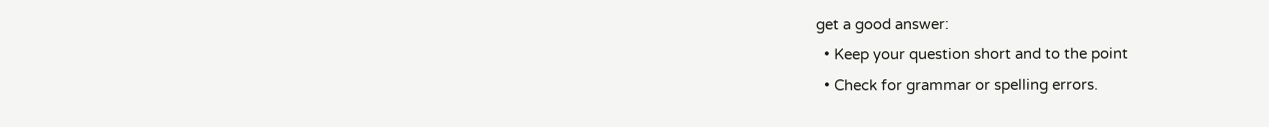get a good answer:
  • Keep your question short and to the point
  • Check for grammar or spelling errors.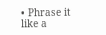• Phrase it like a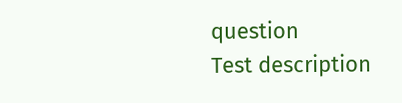question
Test description